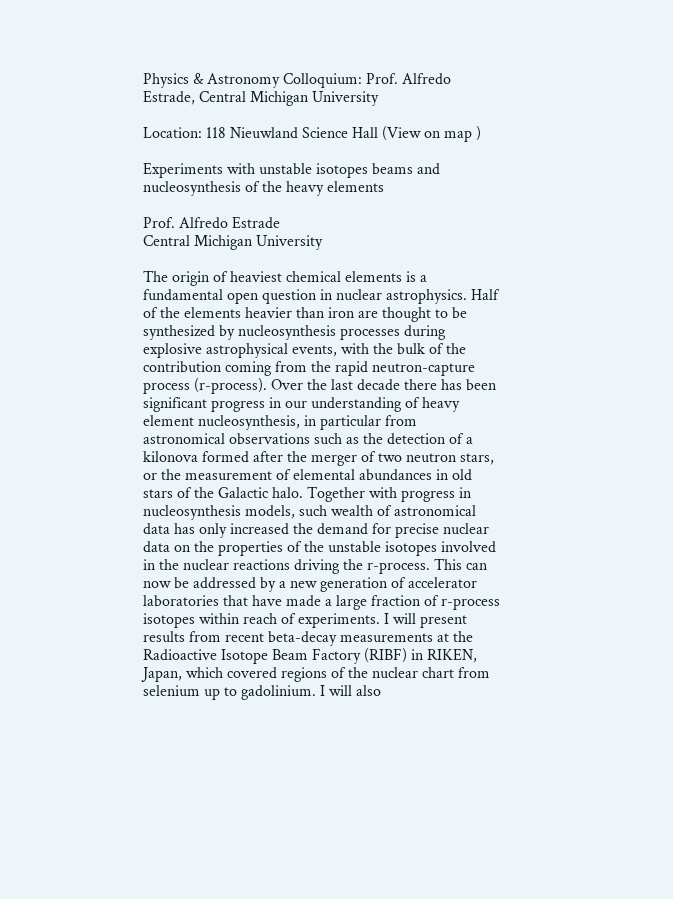Physics & Astronomy Colloquium: Prof. Alfredo Estrade, Central Michigan University

Location: 118 Nieuwland Science Hall (View on map )

Experiments with unstable isotopes beams and nucleosynthesis of the heavy elements

Prof. Alfredo Estrade
Central Michigan University

The origin of heaviest chemical elements is a fundamental open question in nuclear astrophysics. Half of the elements heavier than iron are thought to be synthesized by nucleosynthesis processes during explosive astrophysical events, with the bulk of the contribution coming from the rapid neutron-capture process (r-process). Over the last decade there has been significant progress in our understanding of heavy element nucleosynthesis, in particular from astronomical observations such as the detection of a kilonova formed after the merger of two neutron stars, or the measurement of elemental abundances in old stars of the Galactic halo. Together with progress in nucleosynthesis models, such wealth of astronomical data has only increased the demand for precise nuclear data on the properties of the unstable isotopes involved in the nuclear reactions driving the r-process. This can now be addressed by a new generation of accelerator laboratories that have made a large fraction of r-process isotopes within reach of experiments. I will present results from recent beta-decay measurements at the Radioactive Isotope Beam Factory (RIBF) in RIKEN, Japan, which covered regions of the nuclear chart from selenium up to gadolinium. I will also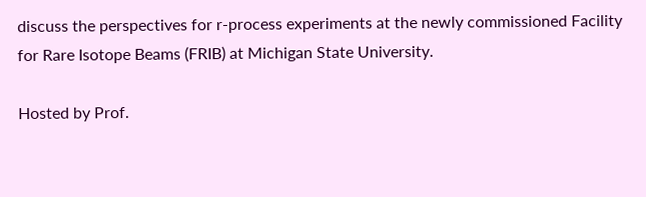discuss the perspectives for r-process experiments at the newly commissioned Facility for Rare Isotope Beams (FRIB) at Michigan State University.

Hosted by Prof.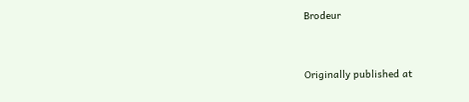Brodeur


Originally published at